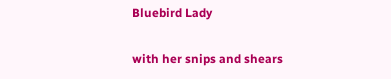Bluebird Lady

with her snips and shears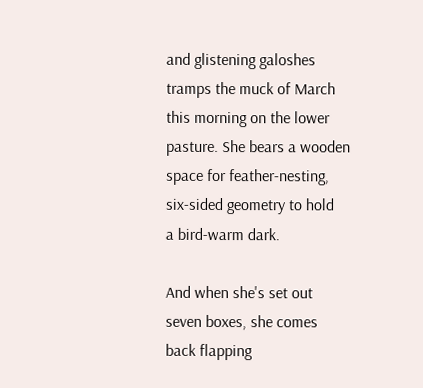and glistening galoshes
tramps the muck of March
this morning on the lower
pasture. She bears a wooden
space for feather-nesting,
six-sided geometry to hold
a bird-warm dark.

And when she's set out
seven boxes, she comes
back flapping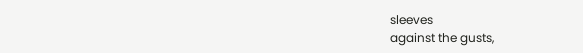sleeves
against the gusts,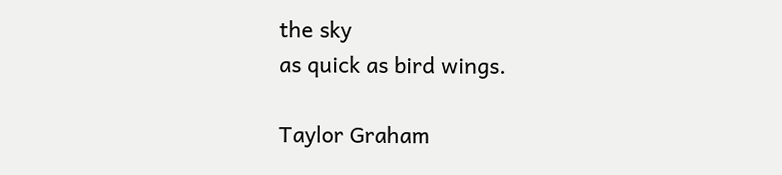the sky
as quick as bird wings.

Taylor Graham